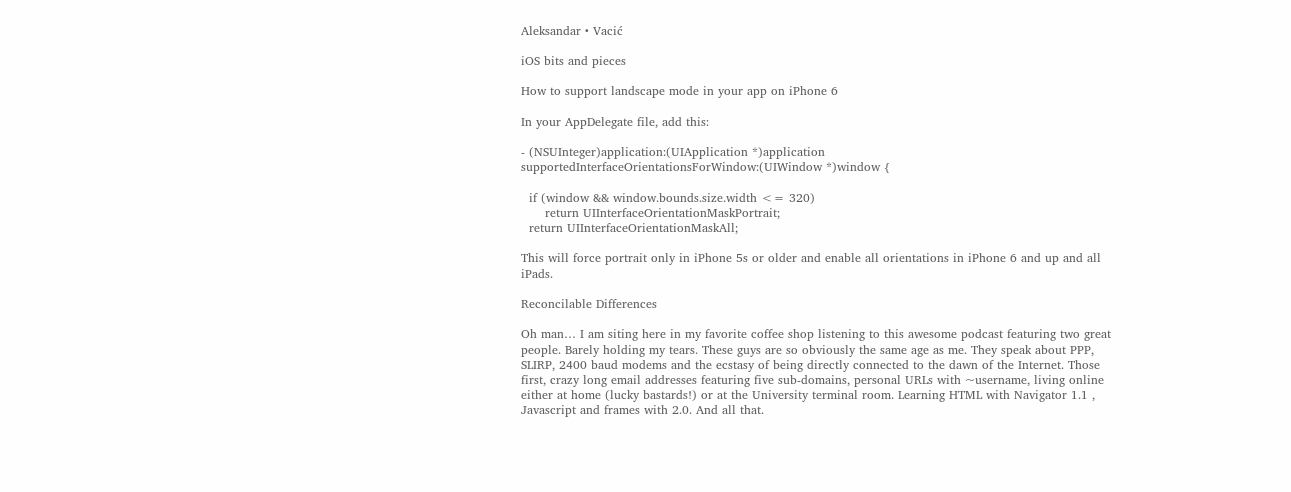Aleksandar • Vacić

iOS bits and pieces

How to support landscape mode in your app on iPhone 6

In your AppDelegate file, add this:

- (NSUInteger)application:(UIApplication *)application supportedInterfaceOrientationsForWindow:(UIWindow *)window {

  if (window && window.bounds.size.width <= 320)
      return UIInterfaceOrientationMaskPortrait;
  return UIInterfaceOrientationMaskAll;

This will force portrait only in iPhone 5s or older and enable all orientations in iPhone 6 and up and all iPads.

Reconcilable Differences

Oh man… I am siting here in my favorite coffee shop listening to this awesome podcast featuring two great people. Barely holding my tears. These guys are so obviously the same age as me. They speak about PPP, SLIRP, 2400 baud modems and the ecstasy of being directly connected to the dawn of the Internet. Those first, crazy long email addresses featuring five sub-domains, personal URLs with ~username, living online either at home (lucky bastards!) or at the University terminal room. Learning HTML with Navigator 1.1 , Javascript and frames with 2.0. And all that.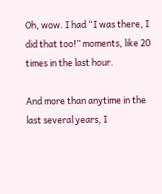Oh, wow. I had “I was there, I did that too!” moments, like 20 times in the last hour.

And more than anytime in the last several years, I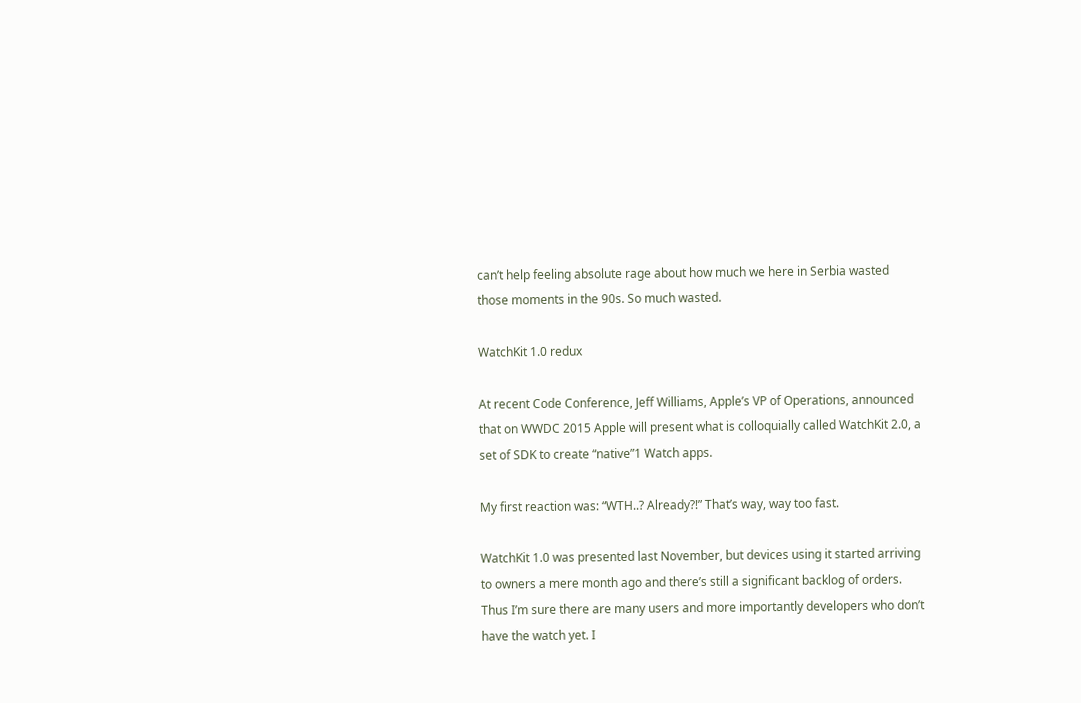can’t help feeling absolute rage about how much we here in Serbia wasted those moments in the 90s. So much wasted.

WatchKit 1.0 redux

At recent Code Conference, Jeff Williams, Apple’s VP of Operations, announced that on WWDC 2015 Apple will present what is colloquially called WatchKit 2.0, a set of SDK to create “native”1 Watch apps.

My first reaction was: “WTH..? Already?!” That’s way, way too fast.

WatchKit 1.0 was presented last November, but devices using it started arriving to owners a mere month ago and there’s still a significant backlog of orders. Thus I’m sure there are many users and more importantly developers who don’t have the watch yet. I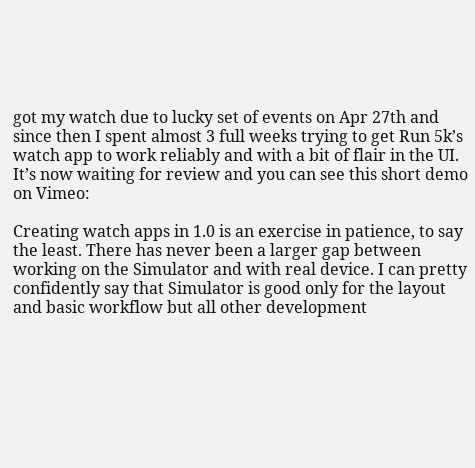got my watch due to lucky set of events on Apr 27th and since then I spent almost 3 full weeks trying to get Run 5k’s watch app to work reliably and with a bit of flair in the UI. It’s now waiting for review and you can see this short demo on Vimeo:

Creating watch apps in 1.0 is an exercise in patience, to say the least. There has never been a larger gap between working on the Simulator and with real device. I can pretty confidently say that Simulator is good only for the layout and basic workflow but all other development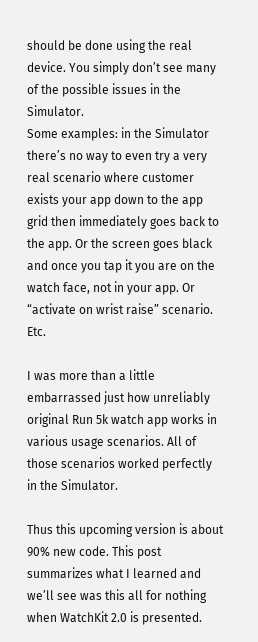should be done using the real device. You simply don’t see many of the possible issues in the Simulator.
Some examples: in the Simulator there’s no way to even try a very real scenario where customer exists your app down to the app grid then immediately goes back to the app. Or the screen goes black and once you tap it you are on the watch face, not in your app. Or “activate on wrist raise” scenario. Etc.

I was more than a little embarrassed just how unreliably original Run 5k watch app works in various usage scenarios. All of those scenarios worked perfectly in the Simulator.

Thus this upcoming version is about 90% new code. This post summarizes what I learned and we’ll see was this all for nothing when WatchKit 2.0 is presented.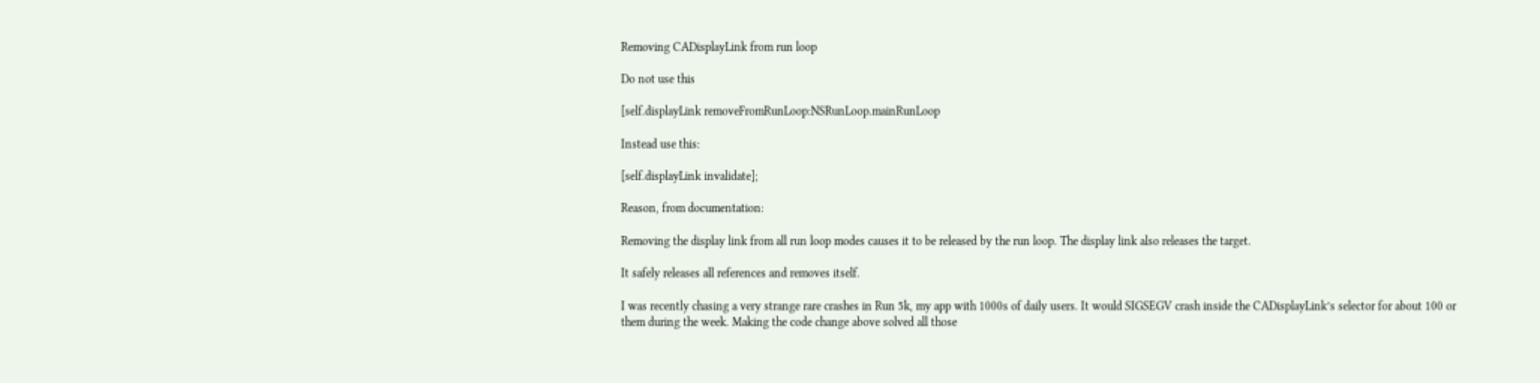Removing CADisplayLink from run loop

Do not use this

[self.displayLink removeFromRunLoop:NSRunLoop.mainRunLoop

Instead use this:

[self.displayLink invalidate];

Reason, from documentation:

Removing the display link from all run loop modes causes it to be released by the run loop. The display link also releases the target.

It safely releases all references and removes itself.

I was recently chasing a very strange rare crashes in Run 5k, my app with 1000s of daily users. It would SIGSEGV crash inside the CADisplayLink’s selector for about 100 or them during the week. Making the code change above solved all those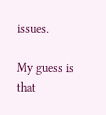issues.

My guess is that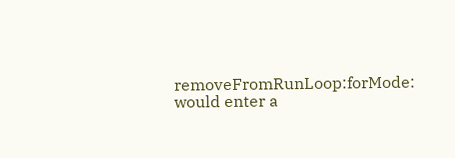removeFromRunLoop:forMode: would enter a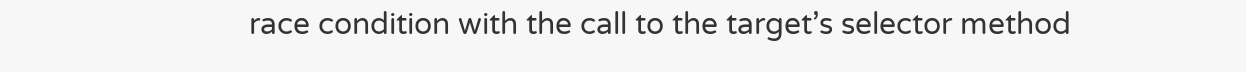race condition with the call to the target’s selector method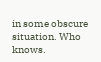in some obscure situation. Who knows.